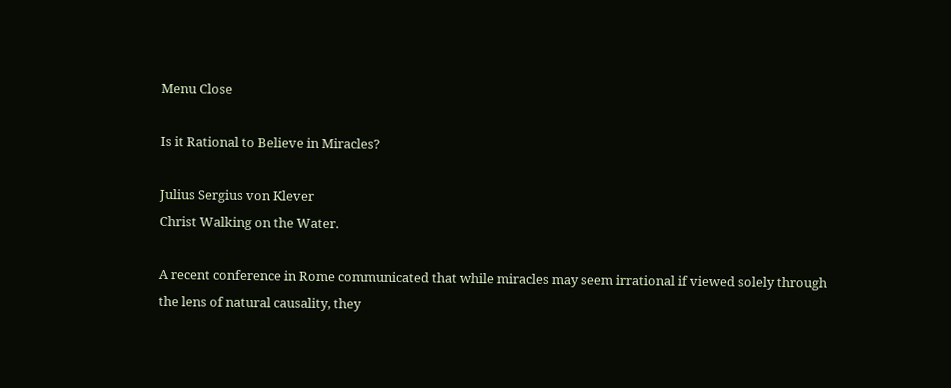Menu Close

Is it Rational to Believe in Miracles?

Julius Sergius von Klever
Christ Walking on the Water.

A recent conference in Rome communicated that while miracles may seem irrational if viewed solely through the lens of natural causality, they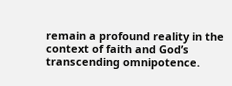remain a profound reality in the context of faith and God’s transcending omnipotence.